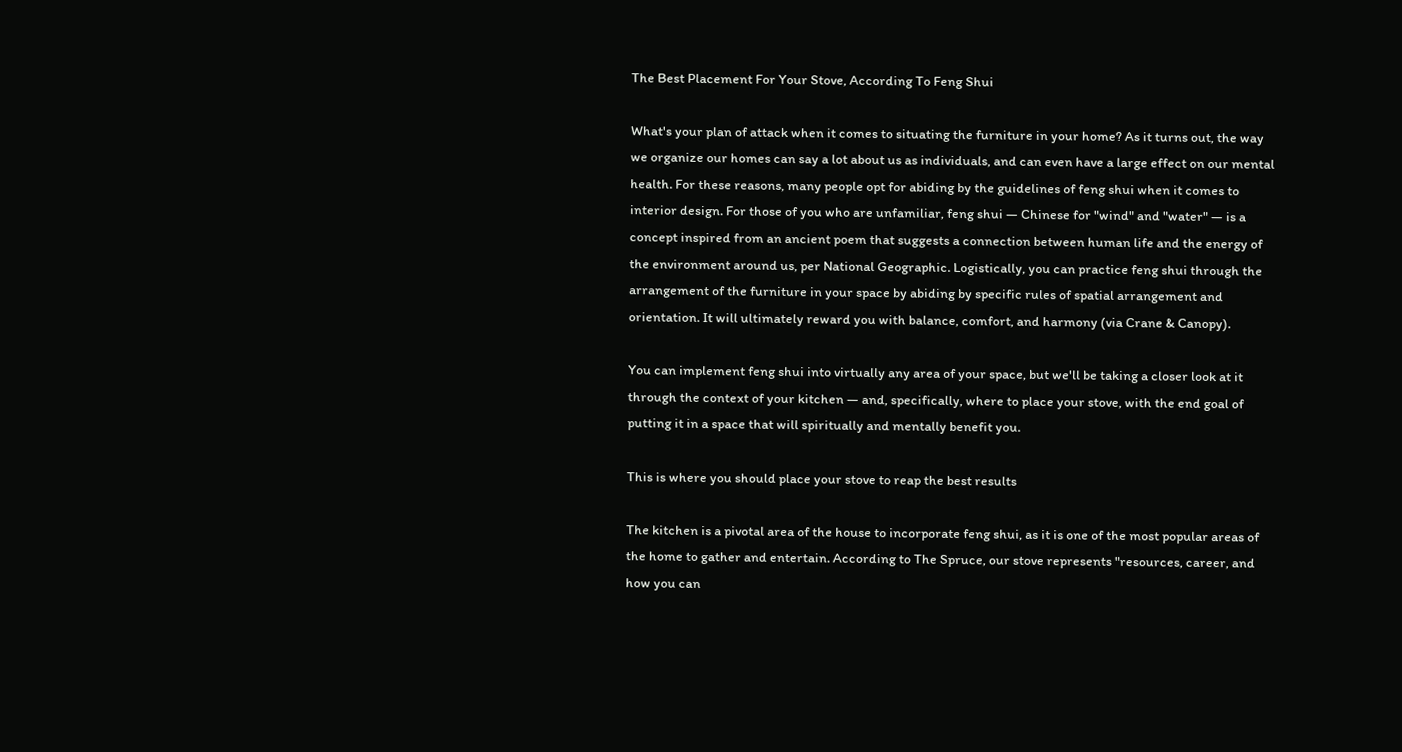The Best Placement For Your Stove, According To Feng Shui

What's your plan of attack when it comes to situating the furniture in your home? As it turns out, the way we organize our homes can say a lot about us as individuals, and can even have a large effect on our mental health. For these reasons, many people opt for abiding by the guidelines of feng shui when it comes to interior design. For those of you who are unfamiliar, feng shui — Chinese for "wind" and "water" — is a concept inspired from an ancient poem that suggests a connection between human life and the energy of the environment around us, per National Geographic. Logistically, you can practice feng shui through the arrangement of the furniture in your space by abiding by specific rules of spatial arrangement and orientation. It will ultimately reward you with balance, comfort, and harmony (via Crane & Canopy).

You can implement feng shui into virtually any area of your space, but we'll be taking a closer look at it through the context of your kitchen — and, specifically, where to place your stove, with the end goal of putting it in a space that will spiritually and mentally benefit you.

This is where you should place your stove to reap the best results

The kitchen is a pivotal area of the house to incorporate feng shui, as it is one of the most popular areas of the home to gather and entertain. According to The Spruce, our stove represents "resources, career, and how you can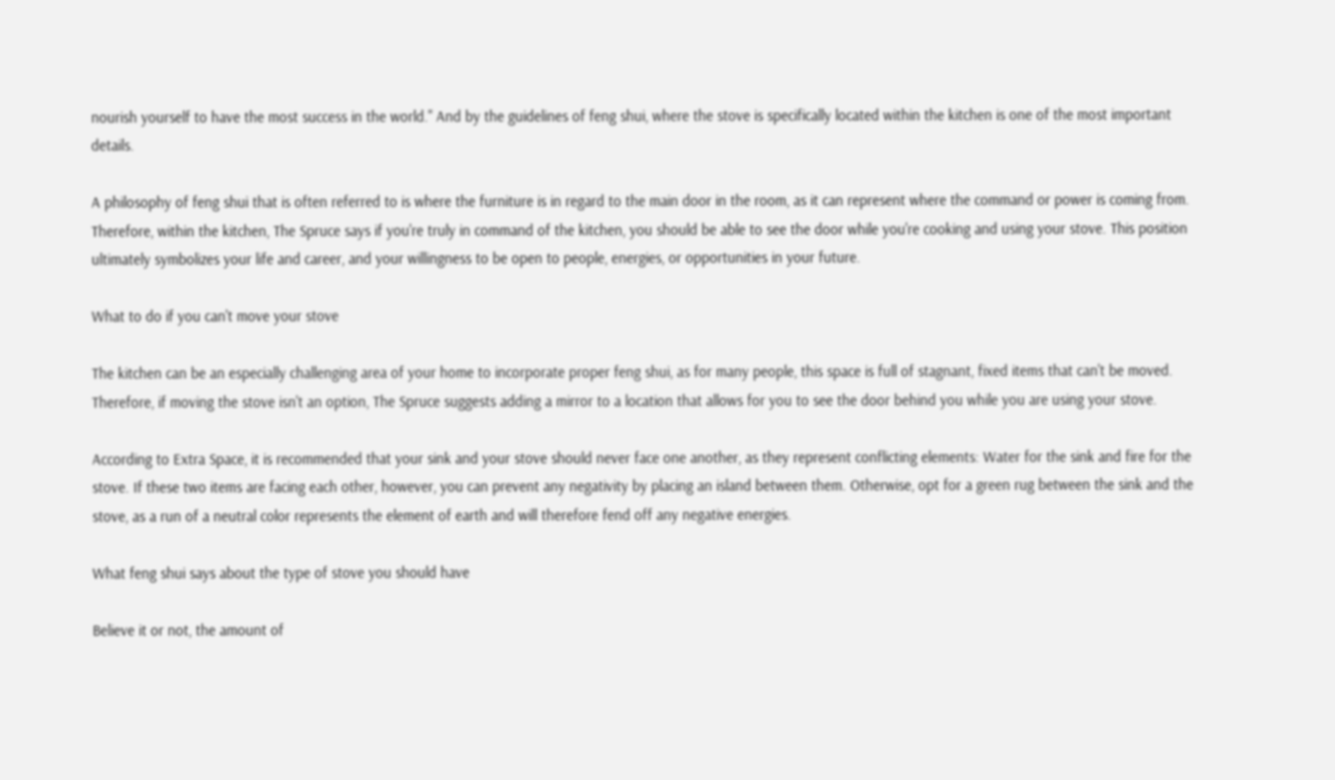nourish yourself to have the most success in the world." And by the guidelines of feng shui, where the stove is specifically located within the kitchen is one of the most important details.

A philosophy of feng shui that is often referred to is where the furniture is in regard to the main door in the room, as it can represent where the command or power is coming from. Therefore, within the kitchen, The Spruce says if you're truly in command of the kitchen, you should be able to see the door while you're cooking and using your stove. This position ultimately symbolizes your life and career, and your willingness to be open to people, energies, or opportunities in your future.

What to do if you can't move your stove

The kitchen can be an especially challenging area of your home to incorporate proper feng shui, as for many people, this space is full of stagnant, fixed items that can't be moved. Therefore, if moving the stove isn't an option, The Spruce suggests adding a mirror to a location that allows for you to see the door behind you while you are using your stove.

According to Extra Space, it is recommended that your sink and your stove should never face one another, as they represent conflicting elements: Water for the sink and fire for the stove. If these two items are facing each other, however, you can prevent any negativity by placing an island between them. Otherwise, opt for a green rug between the sink and the stove, as a run of a neutral color represents the element of earth and will therefore fend off any negative energies.

What feng shui says about the type of stove you should have

Believe it or not, the amount of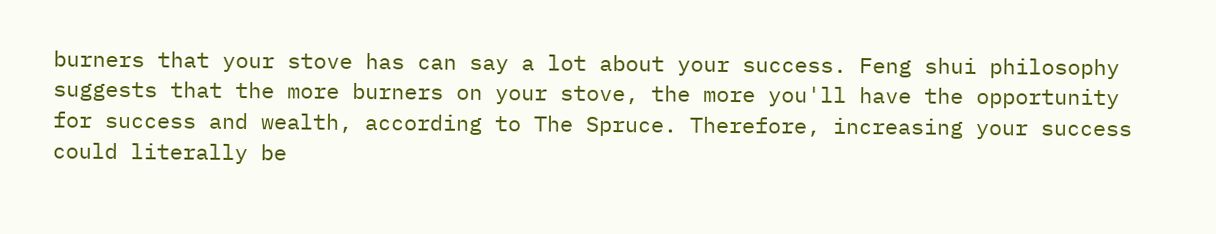burners that your stove has can say a lot about your success. Feng shui philosophy suggests that the more burners on your stove, the more you'll have the opportunity for success and wealth, according to The Spruce. Therefore, increasing your success could literally be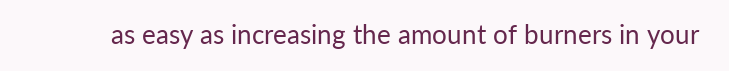as easy as increasing the amount of burners in your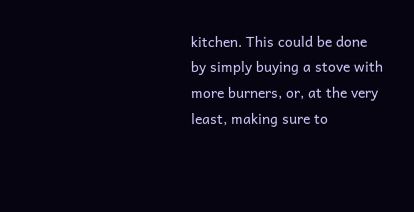kitchen. This could be done by simply buying a stove with more burners, or, at the very least, making sure to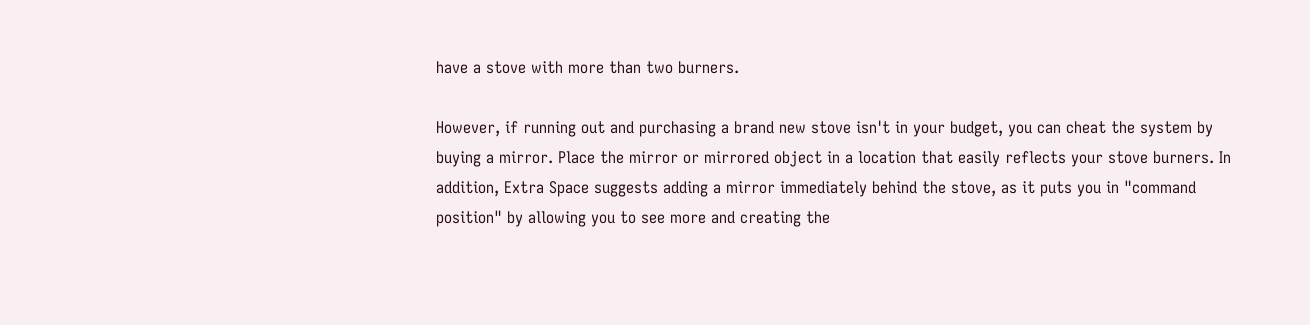have a stove with more than two burners.

However, if running out and purchasing a brand new stove isn't in your budget, you can cheat the system by buying a mirror. Place the mirror or mirrored object in a location that easily reflects your stove burners. In addition, Extra Space suggests adding a mirror immediately behind the stove, as it puts you in "command position" by allowing you to see more and creating the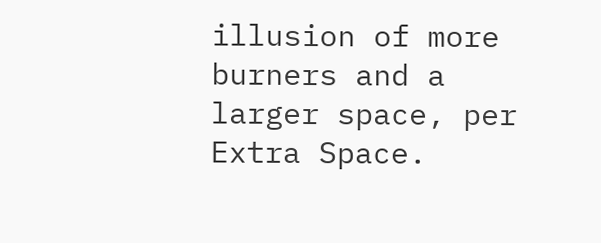illusion of more burners and a larger space, per Extra Space.